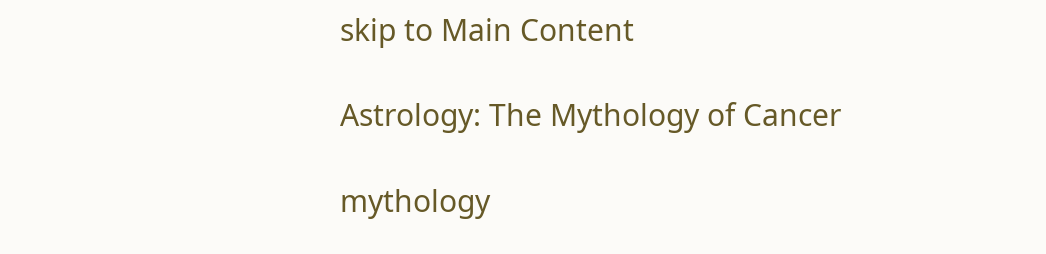skip to Main Content

Astrology: The Mythology of Cancer

mythology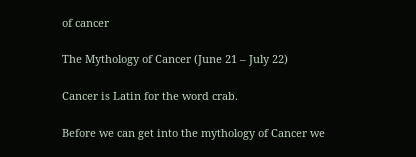of cancer

The Mythology of Cancer (June 21 – July 22)

Cancer is Latin for the word crab.

Before we can get into the mythology of Cancer we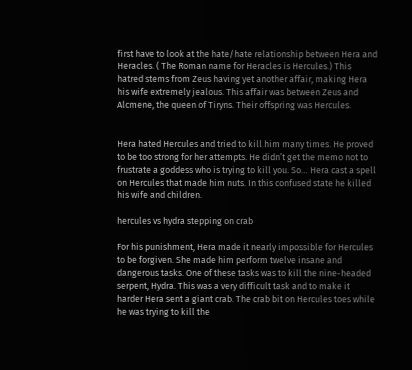first have to look at the hate/hate relationship between Hera and Heracles. ( The Roman name for Heracles is Hercules.) This hatred stems from Zeus having yet another affair, making Hera his wife extremely jealous. This affair was between Zeus and Alcmene, the queen of Tiryns. Their offspring was Hercules.


Hera hated Hercules and tried to kill him many times. He proved to be too strong for her attempts. He didn’t get the memo not to frustrate a goddess who is trying to kill you. So… Hera cast a spell on Hercules that made him nuts. In this confused state he killed his wife and children.

hercules vs hydra stepping on crab

For his punishment, Hera made it nearly impossible for Hercules to be forgiven. She made him perform twelve insane and dangerous tasks. One of these tasks was to kill the nine-headed serpent, Hydra. This was a very difficult task and to make it harder Hera sent a giant crab. The crab bit on Hercules toes while he was trying to kill the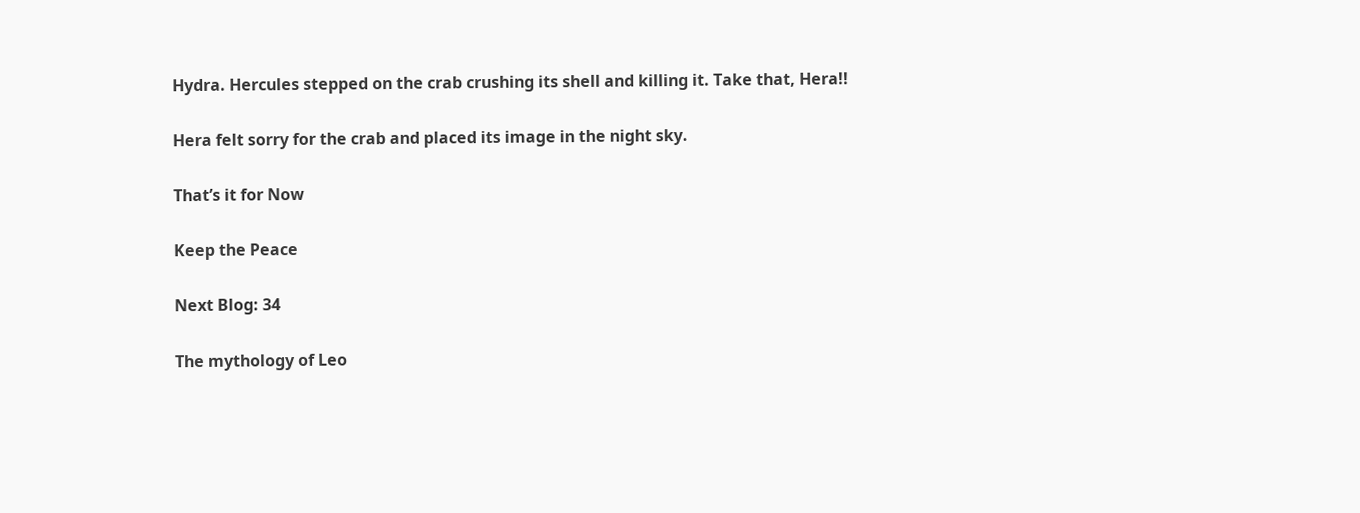Hydra. Hercules stepped on the crab crushing its shell and killing it. Take that, Hera!!

Hera felt sorry for the crab and placed its image in the night sky.

That’s it for Now

Keep the Peace

Next Blog: 34

The mythology of Leo